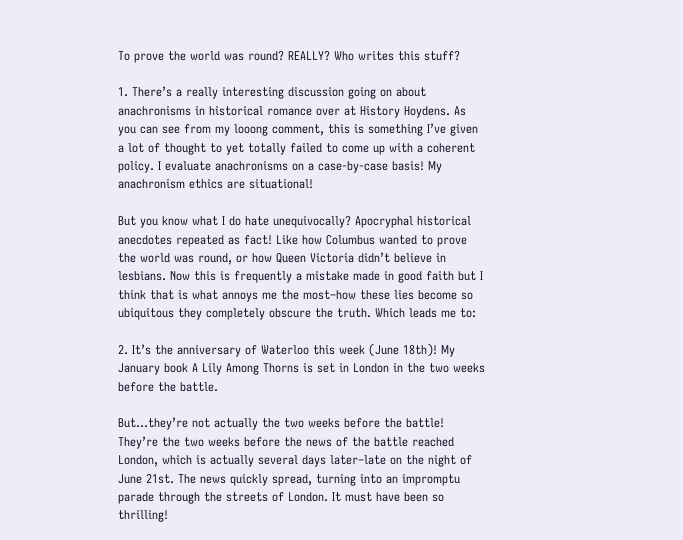To prove the world was round? REALLY? Who writes this stuff?

1. There’s a really interesting discussion going on about anachronisms in historical romance over at History Hoydens. As you can see from my looong comment, this is something I’ve given a lot of thought to yet totally failed to come up with a coherent policy. I evaluate anachronisms on a case-by-case basis! My anachronism ethics are situational!

But you know what I do hate unequivocally? Apocryphal historical anecdotes repeated as fact! Like how Columbus wanted to prove the world was round, or how Queen Victoria didn’t believe in lesbians. Now this is frequently a mistake made in good faith but I think that is what annoys me the most–how these lies become so ubiquitous they completely obscure the truth. Which leads me to:

2. It’s the anniversary of Waterloo this week (June 18th)! My January book A Lily Among Thorns is set in London in the two weeks before the battle.

But…they’re not actually the two weeks before the battle! They’re the two weeks before the news of the battle reached London, which is actually several days later–late on the night of June 21st. The news quickly spread, turning into an impromptu parade through the streets of London. It must have been so thrilling!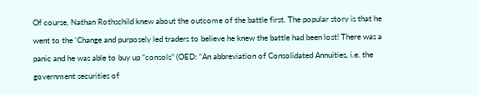Of course, Nathan Rothschild knew about the outcome of the battle first. The popular story is that he went to the ‘Change and purposely led traders to believe he knew the battle had been lost! There was a panic and he was able to buy up “consols” (OED: “An abbreviation of Consolidated Annuities, i.e. the government securities of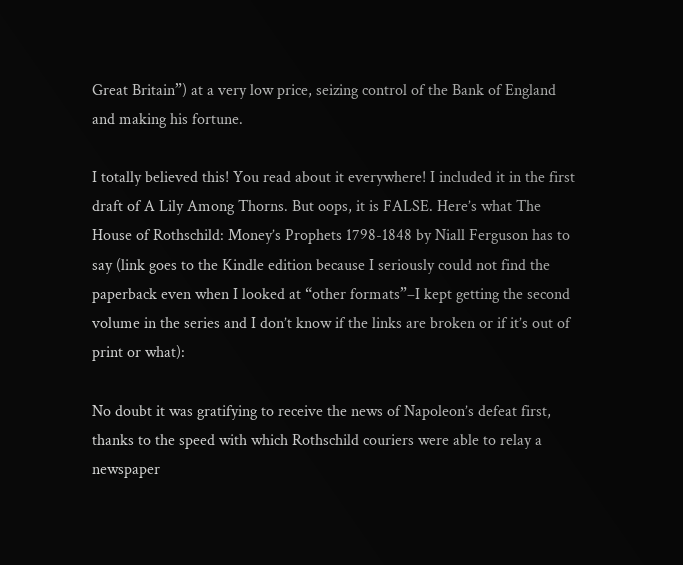Great Britain”) at a very low price, seizing control of the Bank of England and making his fortune.

I totally believed this! You read about it everywhere! I included it in the first draft of A Lily Among Thorns. But oops, it is FALSE. Here’s what The House of Rothschild: Money’s Prophets 1798-1848 by Niall Ferguson has to say (link goes to the Kindle edition because I seriously could not find the paperback even when I looked at “other formats”–I kept getting the second volume in the series and I don’t know if the links are broken or if it’s out of print or what):

No doubt it was gratifying to receive the news of Napoleon’s defeat first, thanks to the speed with which Rothschild couriers were able to relay a newspaper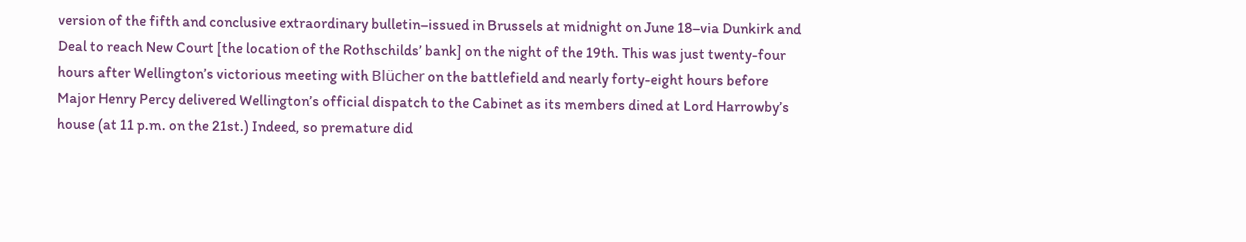version of the fifth and conclusive extraordinary bulletin–issued in Brussels at midnight on June 18–via Dunkirk and Deal to reach New Court [the location of the Rothschilds’ bank] on the night of the 19th. This was just twenty-four hours after Wellington’s victorious meeting with Blücher on the battlefield and nearly forty-eight hours before Major Henry Percy delivered Wellington’s official dispatch to the Cabinet as its members dined at Lord Harrowby’s house (at 11 p.m. on the 21st.) Indeed, so premature did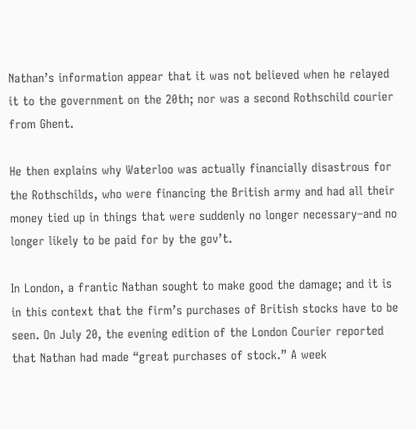Nathan’s information appear that it was not believed when he relayed it to the government on the 20th; nor was a second Rothschild courier from Ghent.

He then explains why Waterloo was actually financially disastrous for the Rothschilds, who were financing the British army and had all their money tied up in things that were suddenly no longer necessary–and no longer likely to be paid for by the gov’t.

In London, a frantic Nathan sought to make good the damage; and it is in this context that the firm’s purchases of British stocks have to be seen. On July 20, the evening edition of the London Courier reported that Nathan had made “great purchases of stock.” A week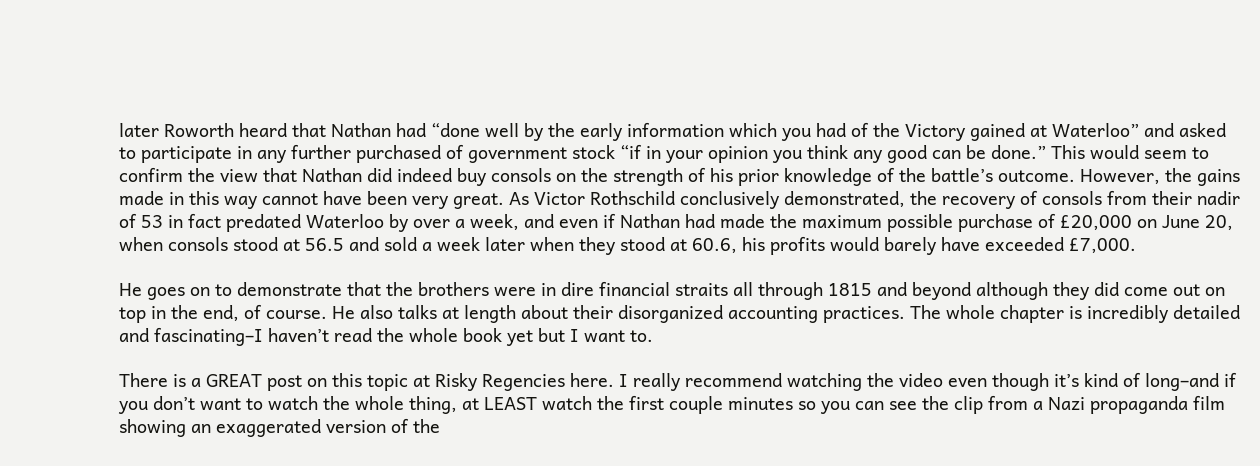later Roworth heard that Nathan had “done well by the early information which you had of the Victory gained at Waterloo” and asked to participate in any further purchased of government stock “if in your opinion you think any good can be done.” This would seem to confirm the view that Nathan did indeed buy consols on the strength of his prior knowledge of the battle’s outcome. However, the gains made in this way cannot have been very great. As Victor Rothschild conclusively demonstrated, the recovery of consols from their nadir of 53 in fact predated Waterloo by over a week, and even if Nathan had made the maximum possible purchase of £20,000 on June 20, when consols stood at 56.5 and sold a week later when they stood at 60.6, his profits would barely have exceeded £7,000.

He goes on to demonstrate that the brothers were in dire financial straits all through 1815 and beyond although they did come out on top in the end, of course. He also talks at length about their disorganized accounting practices. The whole chapter is incredibly detailed and fascinating–I haven’t read the whole book yet but I want to.

There is a GREAT post on this topic at Risky Regencies here. I really recommend watching the video even though it’s kind of long–and if you don’t want to watch the whole thing, at LEAST watch the first couple minutes so you can see the clip from a Nazi propaganda film showing an exaggerated version of the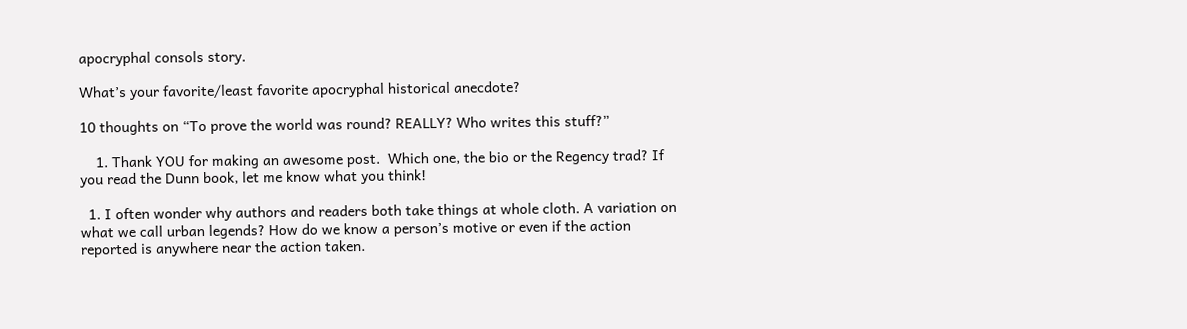apocryphal consols story.

What’s your favorite/least favorite apocryphal historical anecdote?

10 thoughts on “To prove the world was round? REALLY? Who writes this stuff?”

    1. Thank YOU for making an awesome post.  Which one, the bio or the Regency trad? If you read the Dunn book, let me know what you think!

  1. I often wonder why authors and readers both take things at whole cloth. A variation on what we call urban legends? How do we know a person’s motive or even if the action reported is anywhere near the action taken.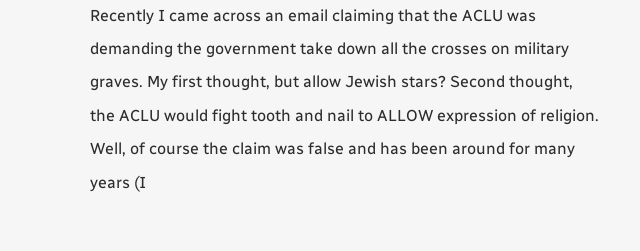Recently I came across an email claiming that the ACLU was demanding the government take down all the crosses on military graves. My first thought, but allow Jewish stars? Second thought, the ACLU would fight tooth and nail to ALLOW expression of religion. Well, of course the claim was false and has been around for many years (I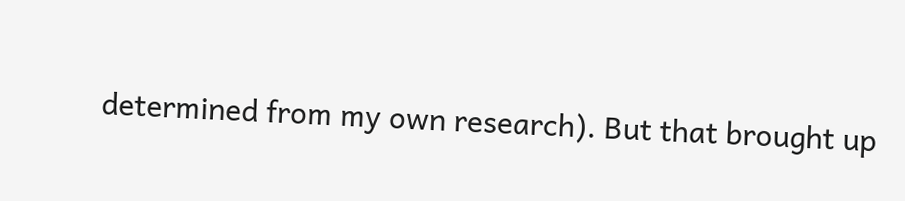determined from my own research). But that brought up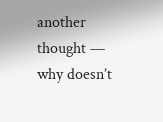another thought — why doesn’t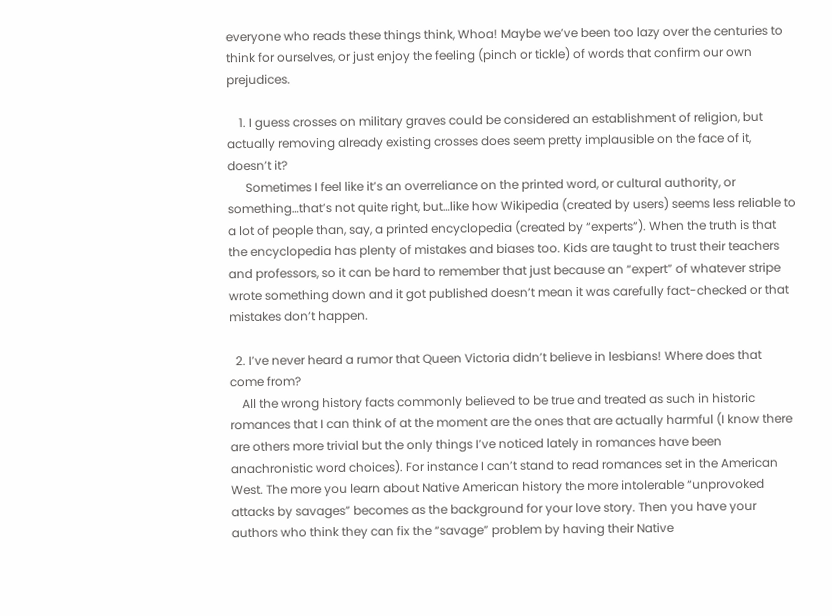everyone who reads these things think, Whoa! Maybe we’ve been too lazy over the centuries to think for ourselves, or just enjoy the feeling (pinch or tickle) of words that confirm our own prejudices.

    1. I guess crosses on military graves could be considered an establishment of religion, but actually removing already existing crosses does seem pretty implausible on the face of it, doesn’t it?
      Sometimes I feel like it’s an overreliance on the printed word, or cultural authority, or something…that’s not quite right, but…like how Wikipedia (created by users) seems less reliable to a lot of people than, say, a printed encyclopedia (created by “experts”). When the truth is that the encyclopedia has plenty of mistakes and biases too. Kids are taught to trust their teachers and professors, so it can be hard to remember that just because an “expert” of whatever stripe wrote something down and it got published doesn’t mean it was carefully fact-checked or that mistakes don’t happen.

  2. I’ve never heard a rumor that Queen Victoria didn’t believe in lesbians! Where does that come from?
    All the wrong history facts commonly believed to be true and treated as such in historic romances that I can think of at the moment are the ones that are actually harmful (I know there are others more trivial but the only things I’ve noticed lately in romances have been anachronistic word choices). For instance I can’t stand to read romances set in the American West. The more you learn about Native American history the more intolerable “unprovoked attacks by savages” becomes as the background for your love story. Then you have your authors who think they can fix the “savage” problem by having their Native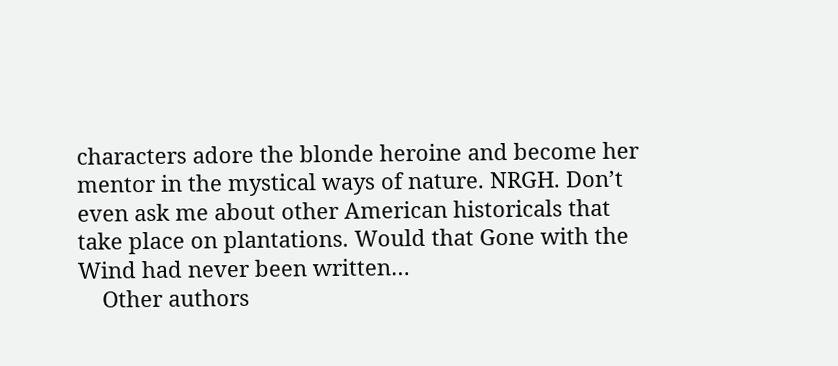characters adore the blonde heroine and become her mentor in the mystical ways of nature. NRGH. Don’t even ask me about other American historicals that take place on plantations. Would that Gone with the Wind had never been written…
    Other authors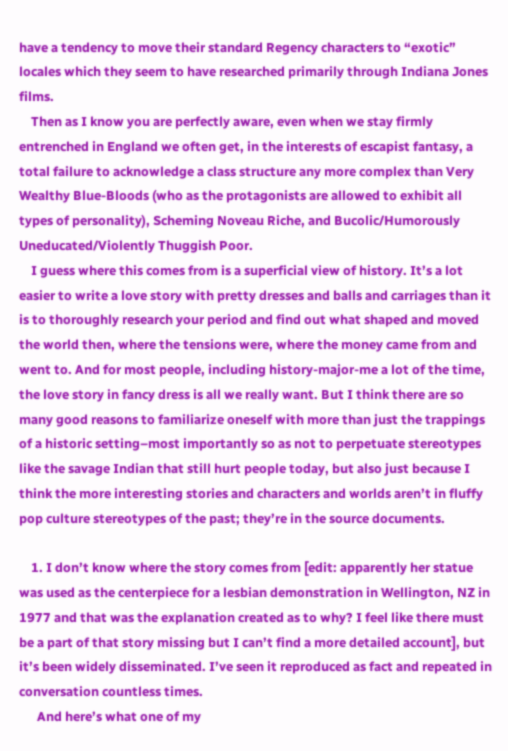have a tendency to move their standard Regency characters to “exotic” locales which they seem to have researched primarily through Indiana Jones films.
    Then as I know you are perfectly aware, even when we stay firmly entrenched in England we often get, in the interests of escapist fantasy, a total failure to acknowledge a class structure any more complex than Very Wealthy Blue-Bloods (who as the protagonists are allowed to exhibit all types of personality), Scheming Noveau Riche, and Bucolic/Humorously Uneducated/Violently Thuggish Poor.
    I guess where this comes from is a superficial view of history. It’s a lot easier to write a love story with pretty dresses and balls and carriages than it is to thoroughly research your period and find out what shaped and moved the world then, where the tensions were, where the money came from and went to. And for most people, including history-major-me a lot of the time, the love story in fancy dress is all we really want. But I think there are so many good reasons to familiarize oneself with more than just the trappings of a historic setting–most importantly so as not to perpetuate stereotypes like the savage Indian that still hurt people today, but also just because I think the more interesting stories and characters and worlds aren’t in fluffy pop culture stereotypes of the past; they’re in the source documents.

    1. I don’t know where the story comes from [edit: apparently her statue was used as the centerpiece for a lesbian demonstration in Wellington, NZ in 1977 and that was the explanation created as to why? I feel like there must be a part of that story missing but I can’t find a more detailed account], but it’s been widely disseminated. I’ve seen it reproduced as fact and repeated in conversation countless times.
      And here’s what one of my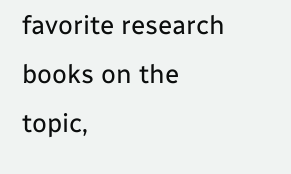favorite research books on the topic,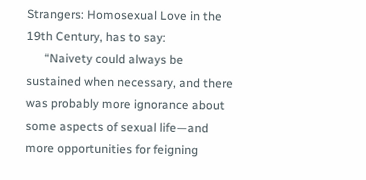Strangers: Homosexual Love in the 19th Century, has to say:
      “Naivety could always be sustained when necessary, and there was probably more ignorance about some aspects of sexual life—and more opportunities for feigning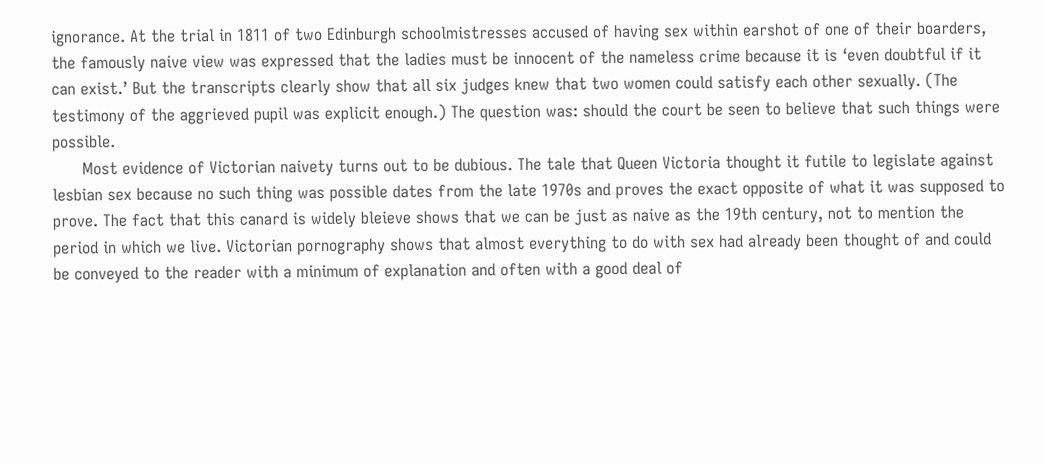ignorance. At the trial in 1811 of two Edinburgh schoolmistresses accused of having sex within earshot of one of their boarders, the famously naive view was expressed that the ladies must be innocent of the nameless crime because it is ‘even doubtful if it can exist.’ But the transcripts clearly show that all six judges knew that two women could satisfy each other sexually. (The testimony of the aggrieved pupil was explicit enough.) The question was: should the court be seen to believe that such things were possible.
      Most evidence of Victorian naivety turns out to be dubious. The tale that Queen Victoria thought it futile to legislate against lesbian sex because no such thing was possible dates from the late 1970s and proves the exact opposite of what it was supposed to prove. The fact that this canard is widely bleieve shows that we can be just as naive as the 19th century, not to mention the period in which we live. Victorian pornography shows that almost everything to do with sex had already been thought of and could be conveyed to the reader with a minimum of explanation and often with a good deal of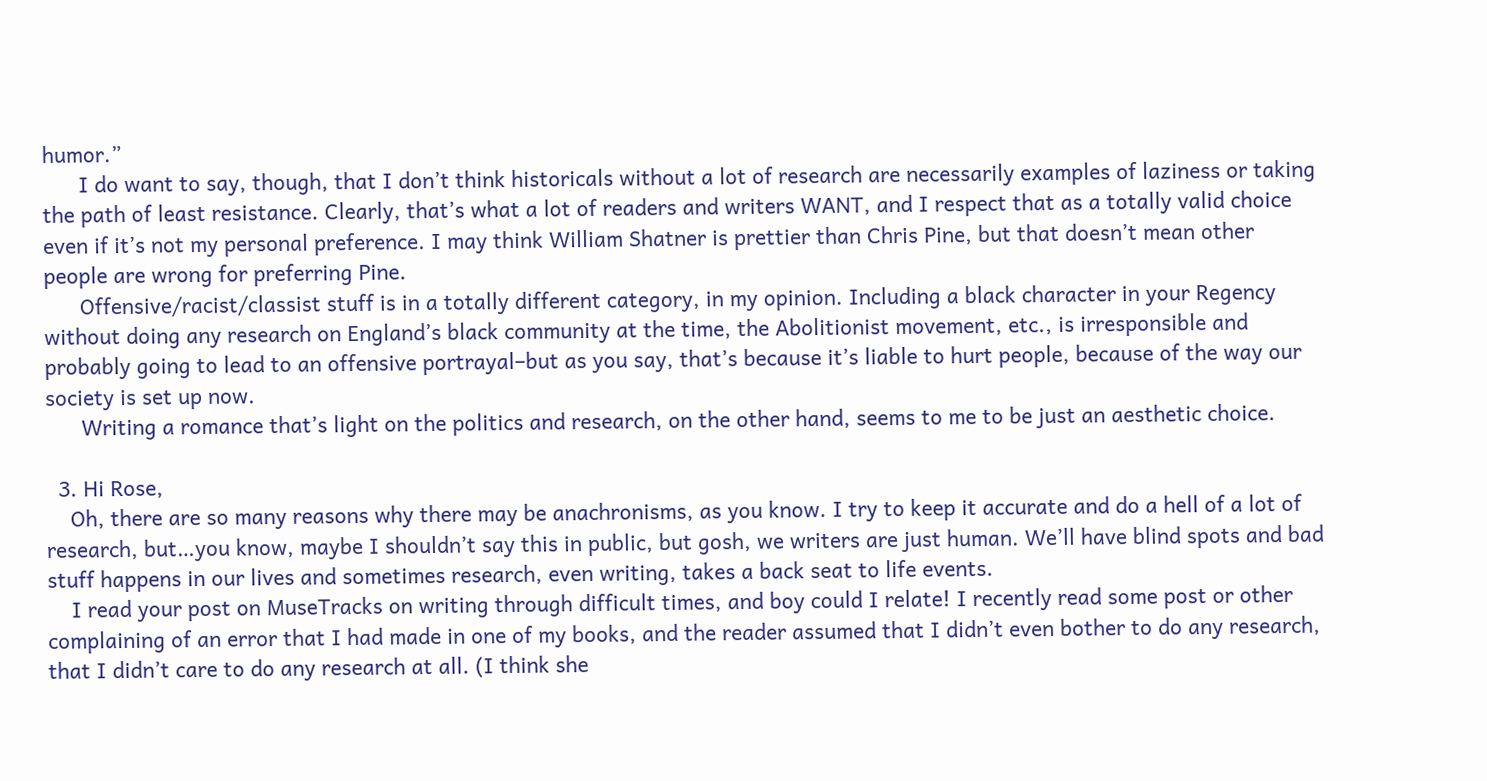humor.”
      I do want to say, though, that I don’t think historicals without a lot of research are necessarily examples of laziness or taking the path of least resistance. Clearly, that’s what a lot of readers and writers WANT, and I respect that as a totally valid choice even if it’s not my personal preference. I may think William Shatner is prettier than Chris Pine, but that doesn’t mean other people are wrong for preferring Pine.
      Offensive/racist/classist stuff is in a totally different category, in my opinion. Including a black character in your Regency without doing any research on England’s black community at the time, the Abolitionist movement, etc., is irresponsible and probably going to lead to an offensive portrayal–but as you say, that’s because it’s liable to hurt people, because of the way our society is set up now.
      Writing a romance that’s light on the politics and research, on the other hand, seems to me to be just an aesthetic choice.

  3. Hi Rose,
    Oh, there are so many reasons why there may be anachronisms, as you know. I try to keep it accurate and do a hell of a lot of research, but…you know, maybe I shouldn’t say this in public, but gosh, we writers are just human. We’ll have blind spots and bad stuff happens in our lives and sometimes research, even writing, takes a back seat to life events.
    I read your post on MuseTracks on writing through difficult times, and boy could I relate! I recently read some post or other complaining of an error that I had made in one of my books, and the reader assumed that I didn’t even bother to do any research, that I didn’t care to do any research at all. (I think she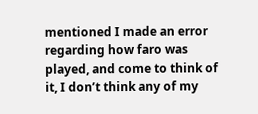mentioned I made an error regarding how faro was played, and come to think of it, I don’t think any of my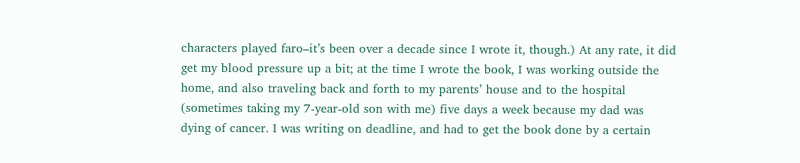characters played faro–it’s been over a decade since I wrote it, though.) At any rate, it did get my blood pressure up a bit; at the time I wrote the book, I was working outside the home, and also traveling back and forth to my parents’ house and to the hospital (sometimes taking my 7-year-old son with me) five days a week because my dad was dying of cancer. I was writing on deadline, and had to get the book done by a certain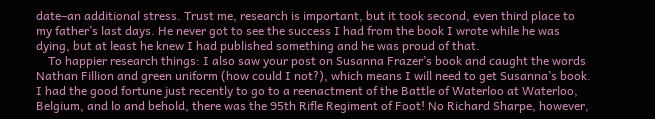date–an additional stress. Trust me, research is important, but it took second, even third place to my father’s last days. He never got to see the success I had from the book I wrote while he was dying, but at least he knew I had published something and he was proud of that.
    To happier research things: I also saw your post on Susanna Frazer’s book and caught the words Nathan Fillion and green uniform (how could I not?), which means I will need to get Susanna’s book. I had the good fortune just recently to go to a reenactment of the Battle of Waterloo at Waterloo, Belgium, and lo and behold, there was the 95th Rifle Regiment of Foot! No Richard Sharpe, however,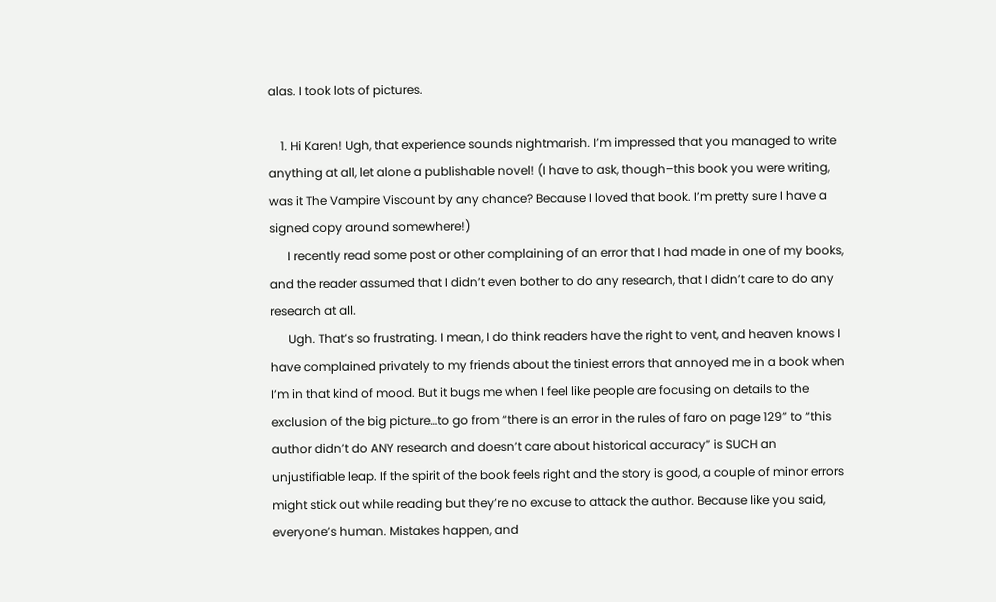alas. I took lots of pictures.

    1. Hi Karen! Ugh, that experience sounds nightmarish. I’m impressed that you managed to write anything at all, let alone a publishable novel! (I have to ask, though–this book you were writing, was it The Vampire Viscount by any chance? Because I loved that book. I’m pretty sure I have a signed copy around somewhere!)
      I recently read some post or other complaining of an error that I had made in one of my books, and the reader assumed that I didn’t even bother to do any research, that I didn’t care to do any research at all.
      Ugh. That’s so frustrating. I mean, I do think readers have the right to vent, and heaven knows I have complained privately to my friends about the tiniest errors that annoyed me in a book when I’m in that kind of mood. But it bugs me when I feel like people are focusing on details to the exclusion of the big picture…to go from “there is an error in the rules of faro on page 129” to “this author didn’t do ANY research and doesn’t care about historical accuracy” is SUCH an unjustifiable leap. If the spirit of the book feels right and the story is good, a couple of minor errors might stick out while reading but they’re no excuse to attack the author. Because like you said, everyone’s human. Mistakes happen, and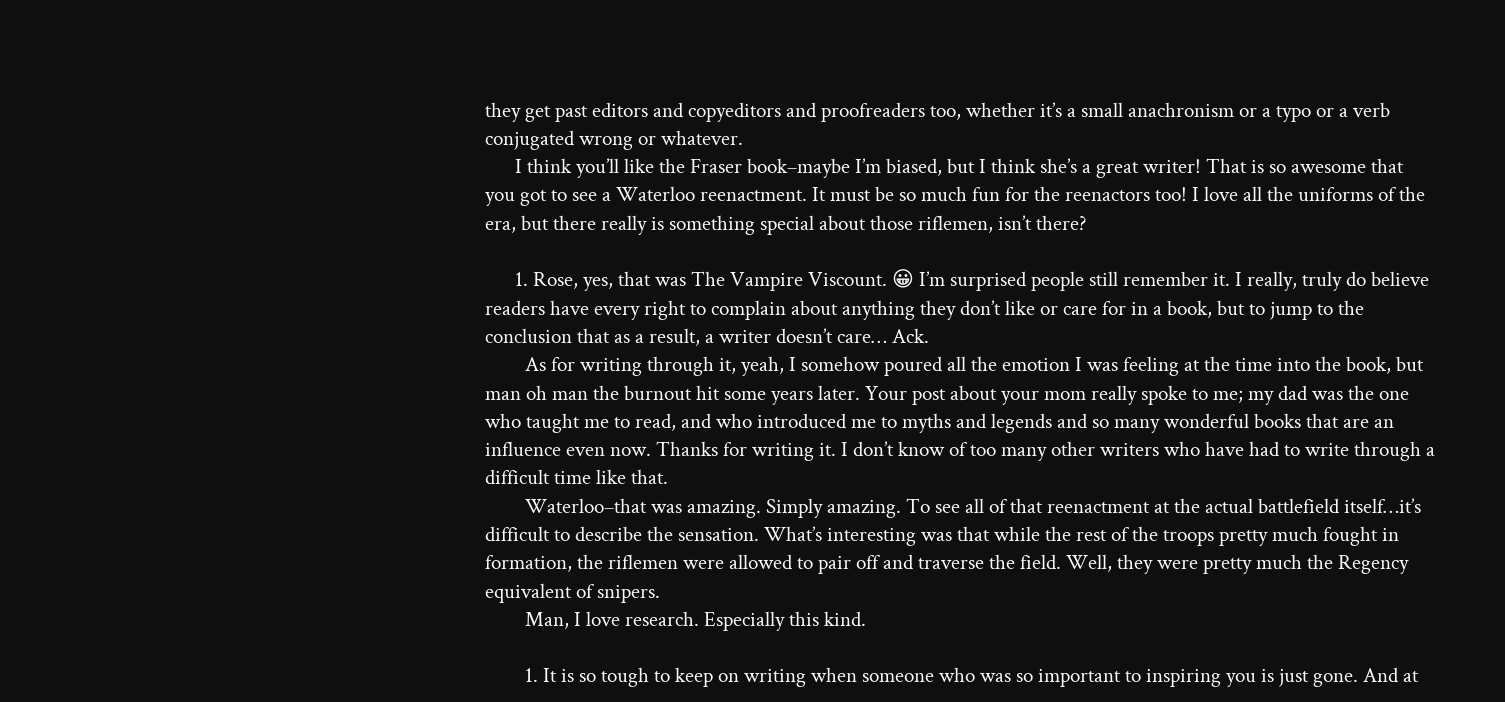they get past editors and copyeditors and proofreaders too, whether it’s a small anachronism or a typo or a verb conjugated wrong or whatever.
      I think you’ll like the Fraser book–maybe I’m biased, but I think she’s a great writer! That is so awesome that you got to see a Waterloo reenactment. It must be so much fun for the reenactors too! I love all the uniforms of the era, but there really is something special about those riflemen, isn’t there?

      1. Rose, yes, that was The Vampire Viscount. 😀 I’m surprised people still remember it. I really, truly do believe readers have every right to complain about anything they don’t like or care for in a book, but to jump to the conclusion that as a result, a writer doesn’t care… Ack.
        As for writing through it, yeah, I somehow poured all the emotion I was feeling at the time into the book, but man oh man the burnout hit some years later. Your post about your mom really spoke to me; my dad was the one who taught me to read, and who introduced me to myths and legends and so many wonderful books that are an influence even now. Thanks for writing it. I don’t know of too many other writers who have had to write through a difficult time like that.
        Waterloo–that was amazing. Simply amazing. To see all of that reenactment at the actual battlefield itself…it’s difficult to describe the sensation. What’s interesting was that while the rest of the troops pretty much fought in formation, the riflemen were allowed to pair off and traverse the field. Well, they were pretty much the Regency equivalent of snipers.
        Man, I love research. Especially this kind.

        1. It is so tough to keep on writing when someone who was so important to inspiring you is just gone. And at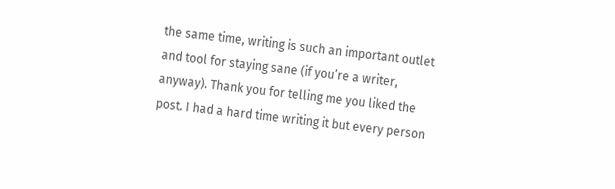the same time, writing is such an important outlet and tool for staying sane (if you’re a writer, anyway). Thank you for telling me you liked the post. I had a hard time writing it but every person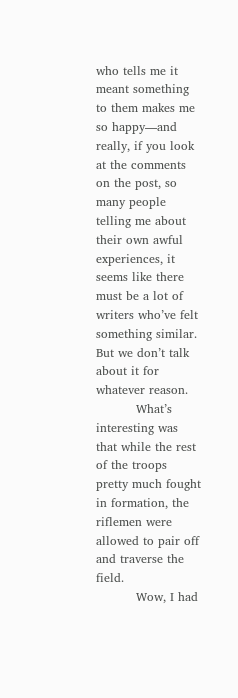who tells me it meant something to them makes me so happy—and really, if you look at the comments on the post, so many people telling me about their own awful experiences, it seems like there must be a lot of writers who’ve felt something similar. But we don’t talk about it for whatever reason.
          What’s interesting was that while the rest of the troops pretty much fought in formation, the riflemen were allowed to pair off and traverse the field.
          Wow, I had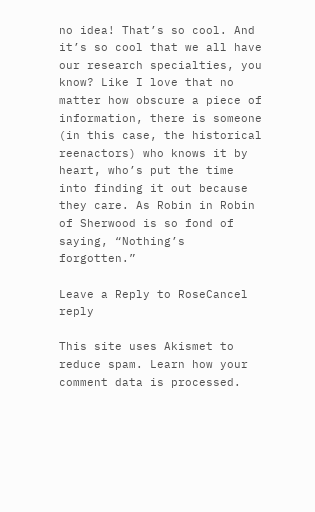no idea! That’s so cool. And it’s so cool that we all have our research specialties, you know? Like I love that no matter how obscure a piece of information, there is someone (in this case, the historical reenactors) who knows it by heart, who’s put the time into finding it out because they care. As Robin in Robin of Sherwood is so fond of saying, “Nothing’s forgotten.”

Leave a Reply to RoseCancel reply

This site uses Akismet to reduce spam. Learn how your comment data is processed.